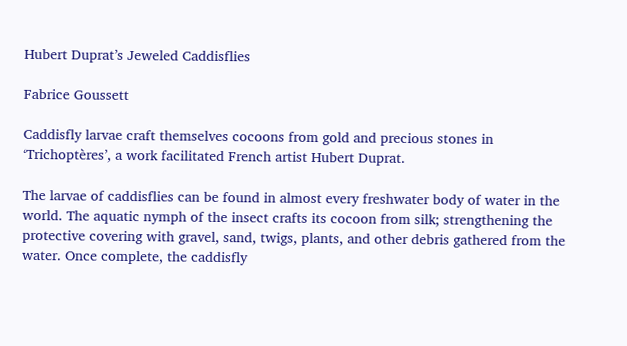Hubert Duprat’s Jeweled Caddisflies

Fabrice Goussett

Caddisfly larvae craft themselves cocoons from gold and precious stones in ‘Trichoptères’, a work facilitated French artist Hubert Duprat.

The larvae of caddisflies can be found in almost every freshwater body of water in the world. The aquatic nymph of the insect crafts its cocoon from silk; strengthening the protective covering with gravel, sand, twigs, plants, and other debris gathered from the water. Once complete, the caddisfly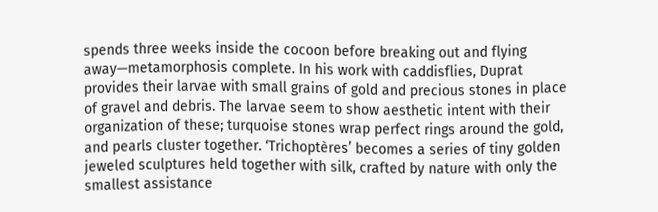spends three weeks inside the cocoon before breaking out and flying away—metamorphosis complete. In his work with caddisflies, Duprat provides their larvae with small grains of gold and precious stones in place of gravel and debris. The larvae seem to show aesthetic intent with their organization of these; turquoise stones wrap perfect rings around the gold, and pearls cluster together. ‘Trichoptères’ becomes a series of tiny golden jeweled sculptures held together with silk, crafted by nature with only the smallest assistance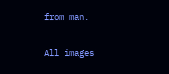from man.

All images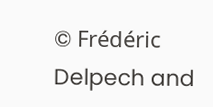© Frédéric Delpech and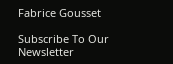Fabrice Gousset

Subscribe To Our Newsletter